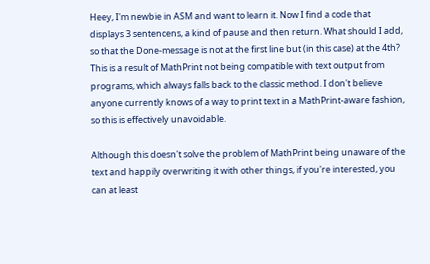Heey, I'm newbie in ASM and want to learn it. Now I find a code that displays 3 sentencens, a kind of pause and then return. What should I add, so that the Done-message is not at the first line but (in this case) at the 4th?
This is a result of MathPrint not being compatible with text output from programs, which always falls back to the classic method. I don't believe anyone currently knows of a way to print text in a MathPrint-aware fashion, so this is effectively unavoidable.

Although this doesn't solve the problem of MathPrint being unaware of the text and happily overwriting it with other things, if you're interested, you can at least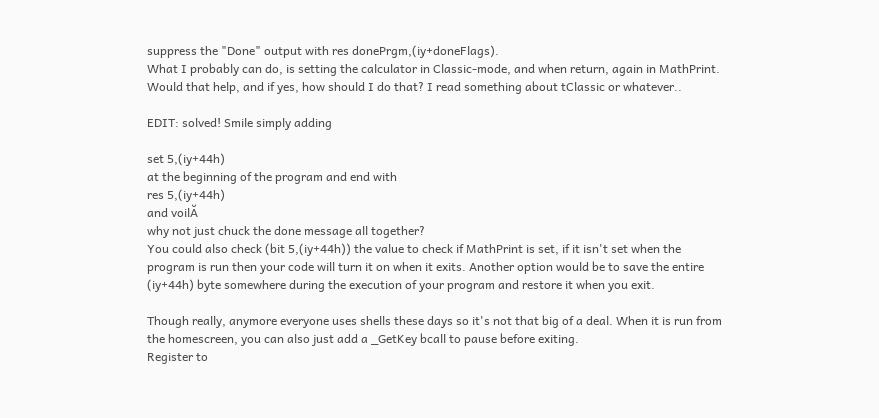suppress the "Done" output with res donePrgm,(iy+doneFlags).
What I probably can do, is setting the calculator in Classic-mode, and when return, again in MathPrint. Would that help, and if yes, how should I do that? I read something about tClassic or whatever..

EDIT: solved! Smile simply adding

set 5,(iy+44h)
at the beginning of the program and end with
res 5,(iy+44h)
and voilĂ
why not just chuck the done message all together?
You could also check (bit 5,(iy+44h)) the value to check if MathPrint is set, if it isn't set when the program is run then your code will turn it on when it exits. Another option would be to save the entire (iy+44h) byte somewhere during the execution of your program and restore it when you exit.

Though really, anymore everyone uses shells these days so it's not that big of a deal. When it is run from the homescreen, you can also just add a _GetKey bcall to pause before exiting.
Register to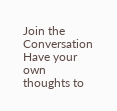Join the Conversation
Have your own thoughts to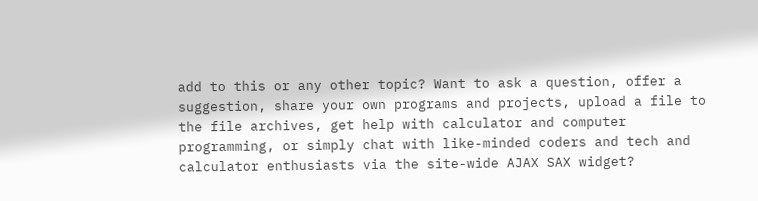add to this or any other topic? Want to ask a question, offer a suggestion, share your own programs and projects, upload a file to the file archives, get help with calculator and computer programming, or simply chat with like-minded coders and tech and calculator enthusiasts via the site-wide AJAX SAX widget?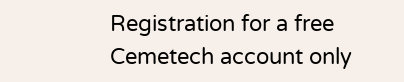Registration for a free Cemetech account only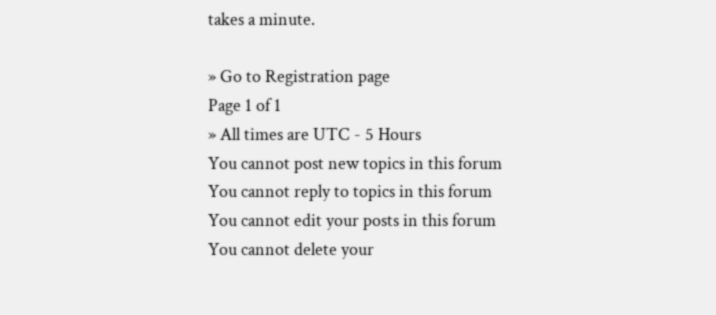takes a minute.

» Go to Registration page
Page 1 of 1
» All times are UTC - 5 Hours
You cannot post new topics in this forum
You cannot reply to topics in this forum
You cannot edit your posts in this forum
You cannot delete your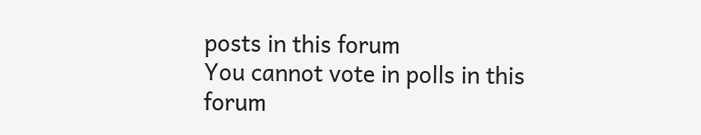posts in this forum
You cannot vote in polls in this forum